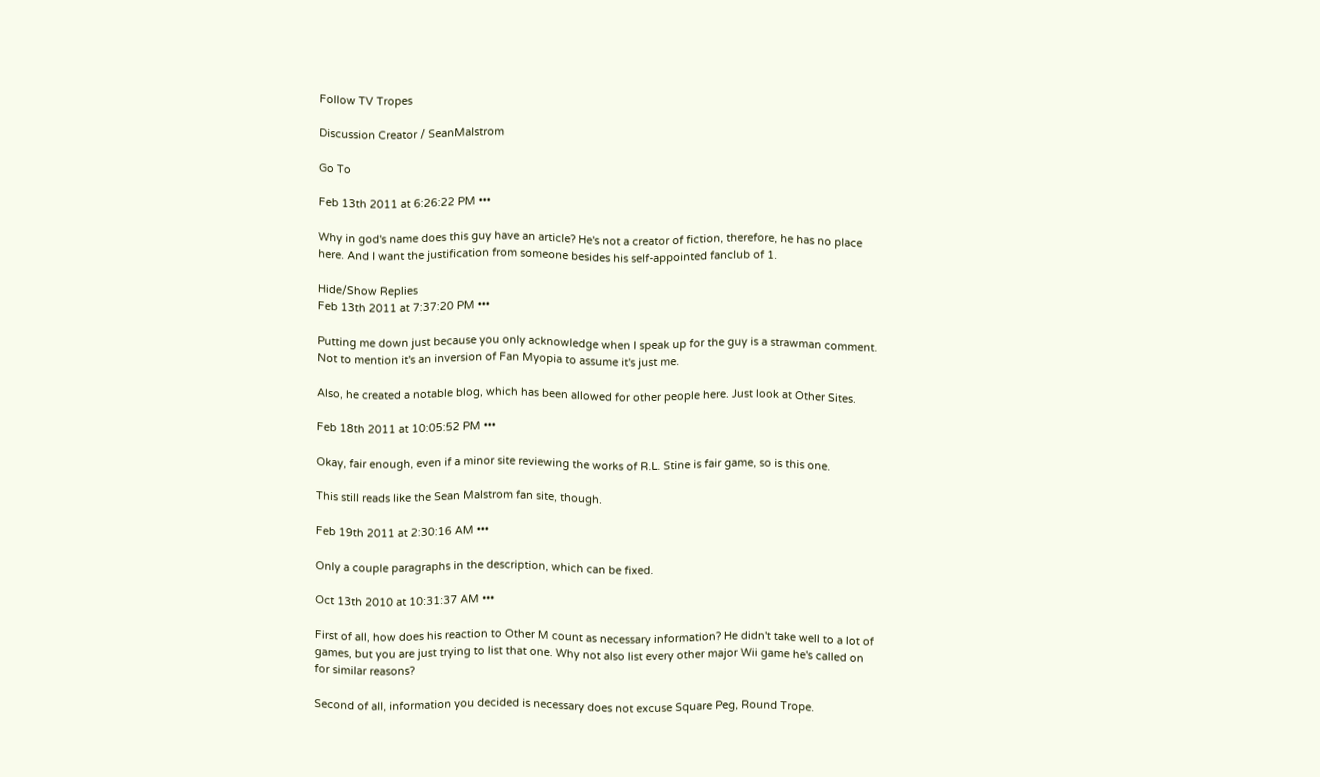Follow TV Tropes

Discussion Creator / SeanMalstrom

Go To

Feb 13th 2011 at 6:26:22 PM •••

Why in god's name does this guy have an article? He's not a creator of fiction, therefore, he has no place here. And I want the justification from someone besides his self-appointed fanclub of 1.

Hide/Show Replies
Feb 13th 2011 at 7:37:20 PM •••

Putting me down just because you only acknowledge when I speak up for the guy is a strawman comment. Not to mention it's an inversion of Fan Myopia to assume it's just me.

Also, he created a notable blog, which has been allowed for other people here. Just look at Other Sites.

Feb 18th 2011 at 10:05:52 PM •••

Okay, fair enough, even if a minor site reviewing the works of R.L. Stine is fair game, so is this one.

This still reads like the Sean Malstrom fan site, though.

Feb 19th 2011 at 2:30:16 AM •••

Only a couple paragraphs in the description, which can be fixed.

Oct 13th 2010 at 10:31:37 AM •••

First of all, how does his reaction to Other M count as necessary information? He didn't take well to a lot of games, but you are just trying to list that one. Why not also list every other major Wii game he's called on for similar reasons?

Second of all, information you decided is necessary does not excuse Square Peg, Round Trope.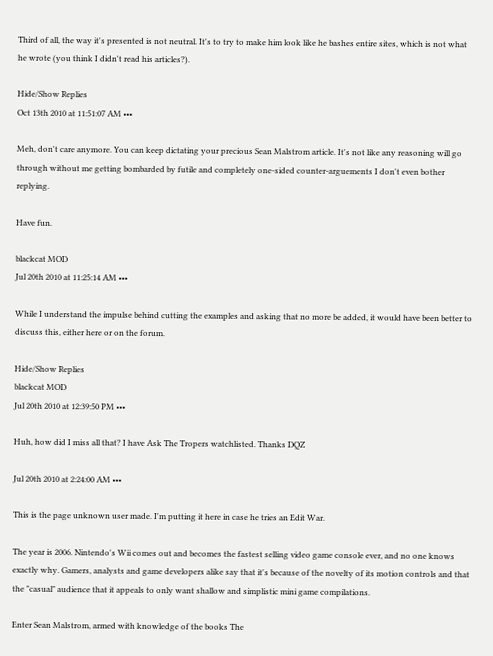Third of all, the way it's presented is not neutral. It's to try to make him look like he bashes entire sites, which is not what he wrote (you think I didn't read his articles?).

Hide/Show Replies
Oct 13th 2010 at 11:51:07 AM •••

Meh, don't care anymore. You can keep dictating your precious Sean Malstrom article. It's not like any reasoning will go through without me getting bombarded by futile and completely one-sided counter-arguements I don't even bother replying.

Have fun.

blackcat MOD
Jul 20th 2010 at 11:25:14 AM •••

While I understand the impulse behind cutting the examples and asking that no more be added, it would have been better to discuss this, either here or on the forum.

Hide/Show Replies
blackcat MOD
Jul 20th 2010 at 12:39:50 PM •••

Huh, how did I miss all that? I have Ask The Tropers watchlisted. Thanks DQZ

Jul 20th 2010 at 2:24:00 AM •••

This is the page unknown user made. I'm putting it here in case he tries an Edit War.

The year is 2006. Nintendo's Wii comes out and becomes the fastest selling video game console ever, and no one knows exactly why. Gamers, analysts and game developers alike say that it's because of the novelty of its motion controls and that the "casual" audience that it appeals to only want shallow and simplistic mini game compilations.

Enter Sean Malstrom, armed with knowledge of the books The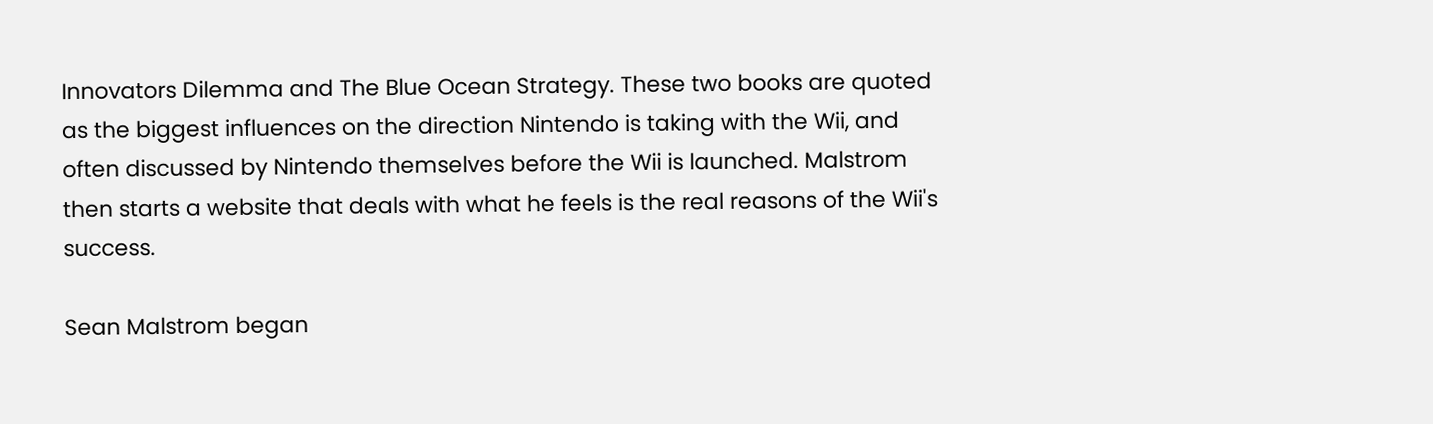Innovators Dilemma and The Blue Ocean Strategy. These two books are quoted as the biggest influences on the direction Nintendo is taking with the Wii, and often discussed by Nintendo themselves before the Wii is launched. Malstrom then starts a website that deals with what he feels is the real reasons of the Wii's success.

Sean Malstrom began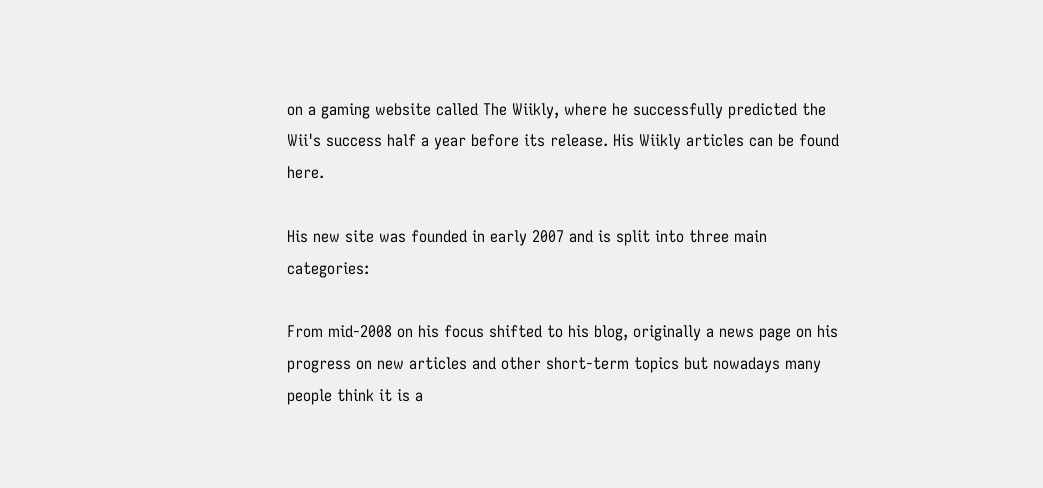on a gaming website called The Wiikly, where he successfully predicted the Wii's success half a year before its release. His Wiikly articles can be found here.

His new site was founded in early 2007 and is split into three main categories:

From mid-2008 on his focus shifted to his blog, originally a news page on his progress on new articles and other short-term topics but nowadays many people think it is a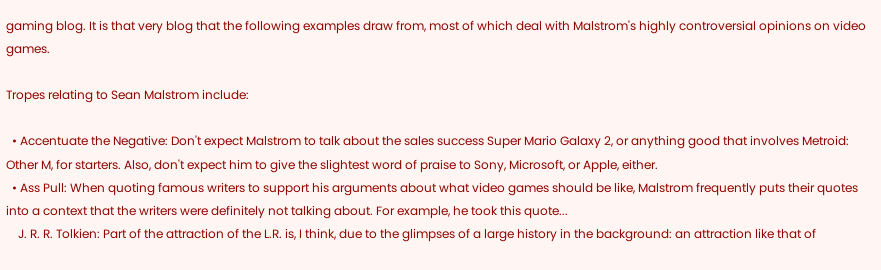gaming blog. It is that very blog that the following examples draw from, most of which deal with Malstrom's highly controversial opinions on video games.

Tropes relating to Sean Malstrom include:

  • Accentuate the Negative: Don't expect Malstrom to talk about the sales success Super Mario Galaxy 2, or anything good that involves Metroid: Other M, for starters. Also, don't expect him to give the slightest word of praise to Sony, Microsoft, or Apple, either.
  • Ass Pull: When quoting famous writers to support his arguments about what video games should be like, Malstrom frequently puts their quotes into a context that the writers were definitely not talking about. For example, he took this quote...
    J. R. R. Tolkien: Part of the attraction of the L.R. is, I think, due to the glimpses of a large history in the background: an attraction like that of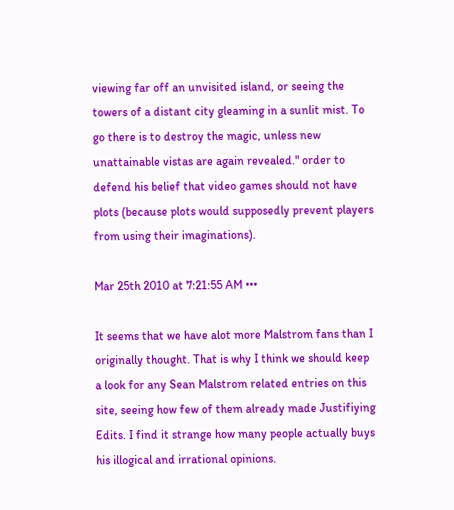viewing far off an unvisited island, or seeing the towers of a distant city gleaming in a sunlit mist. To go there is to destroy the magic, unless new unattainable vistas are again revealed." order to defend his belief that video games should not have plots (because plots would supposedly prevent players from using their imaginations).

Mar 25th 2010 at 7:21:55 AM •••

It seems that we have alot more Malstrom fans than I originally thought. That is why I think we should keep a look for any Sean Malstrom related entries on this site, seeing how few of them already made Justifiying Edits. I find it strange how many people actually buys his illogical and irrational opinions.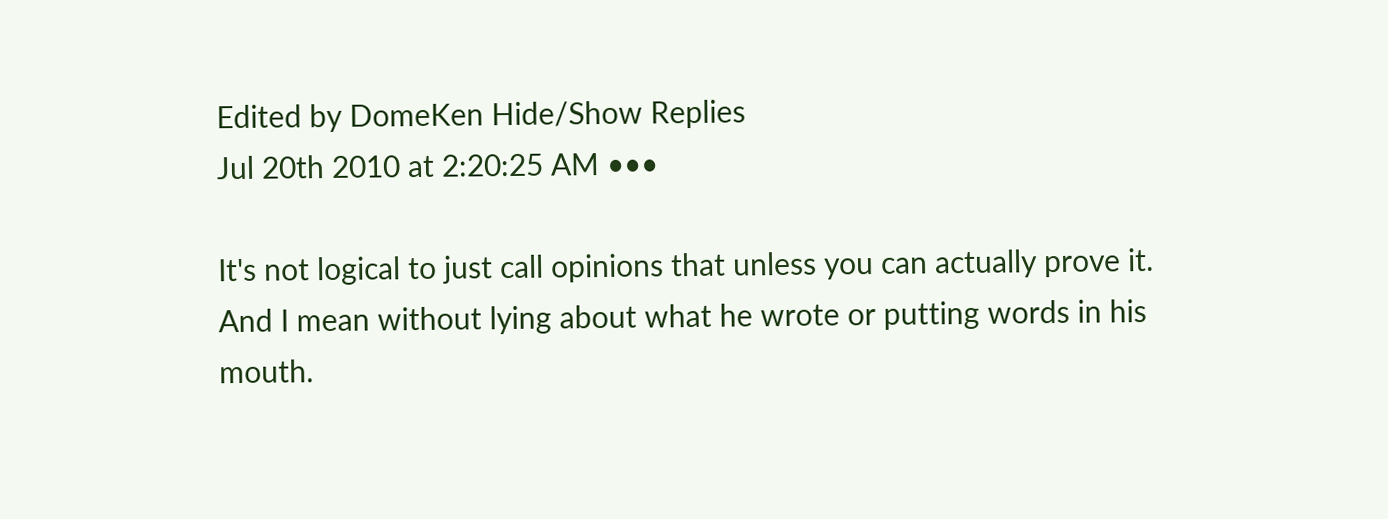Edited by DomeKen Hide/Show Replies
Jul 20th 2010 at 2:20:25 AM •••

It's not logical to just call opinions that unless you can actually prove it. And I mean without lying about what he wrote or putting words in his mouth.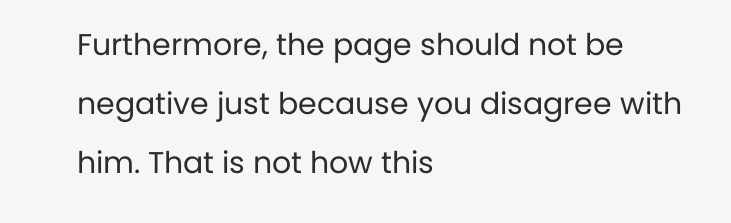Furthermore, the page should not be negative just because you disagree with him. That is not how this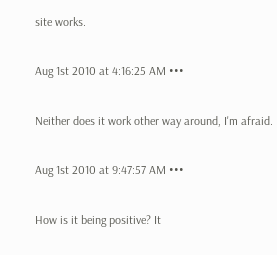site works.

Aug 1st 2010 at 4:16:25 AM •••

Neither does it work other way around, I'm afraid.

Aug 1st 2010 at 9:47:57 AM •••

How is it being positive? It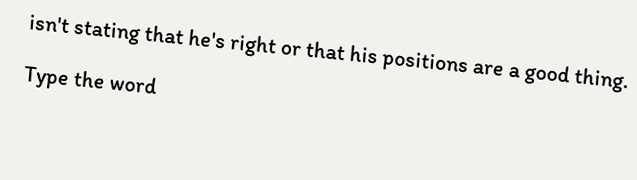isn't stating that he's right or that his positions are a good thing.

Type the word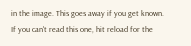in the image. This goes away if you get known.
If you can't read this one, hit reload for the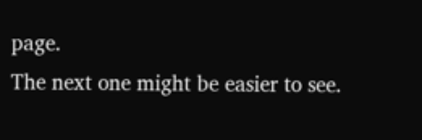page.
The next one might be easier to see.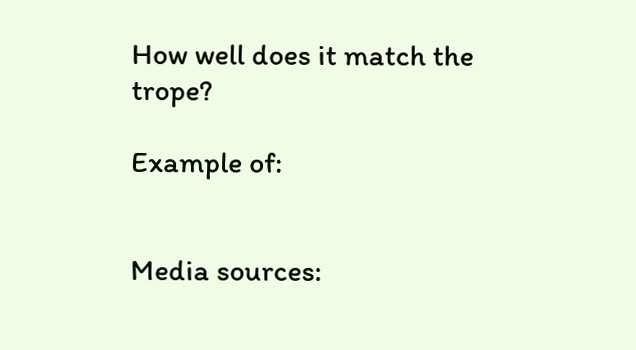How well does it match the trope?

Example of:


Media sources: